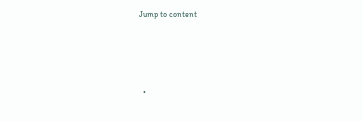Jump to content




  •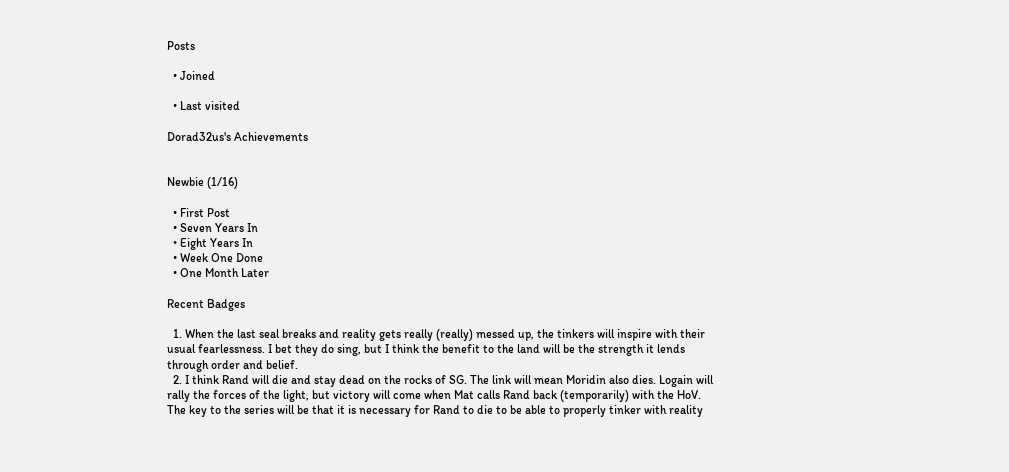Posts

  • Joined

  • Last visited

Dorad32us's Achievements


Newbie (1/16)

  • First Post
  • Seven Years In
  • Eight Years In
  • Week One Done
  • One Month Later

Recent Badges

  1. When the last seal breaks and reality gets really (really) messed up, the tinkers will inspire with their usual fearlessness. I bet they do sing, but I think the benefit to the land will be the strength it lends through order and belief.
  2. I think Rand will die and stay dead on the rocks of SG. The link will mean Moridin also dies. Logain will rally the forces of the light, but victory will come when Mat calls Rand back (temporarily) with the HoV. The key to the series will be that it is necessary for Rand to die to be able to properly tinker with reality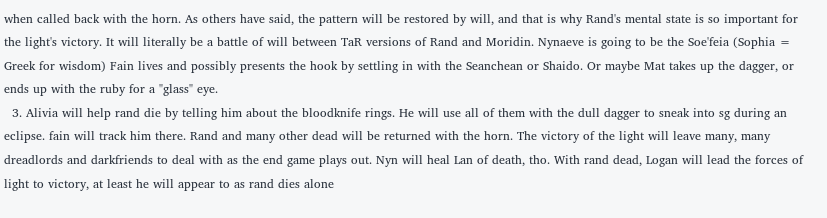when called back with the horn. As others have said, the pattern will be restored by will, and that is why Rand's mental state is so important for the light's victory. It will literally be a battle of will between TaR versions of Rand and Moridin. Nynaeve is going to be the Soe'feia (Sophia = Greek for wisdom) Fain lives and possibly presents the hook by settling in with the Seanchean or Shaido. Or maybe Mat takes up the dagger, or ends up with the ruby for a "glass" eye.
  3. Alivia will help rand die by telling him about the bloodknife rings. He will use all of them with the dull dagger to sneak into sg during an eclipse. fain will track him there. Rand and many other dead will be returned with the horn. The victory of the light will leave many, many dreadlords and darkfriends to deal with as the end game plays out. Nyn will heal Lan of death, tho. With rand dead, Logan will lead the forces of light to victory, at least he will appear to as rand dies alone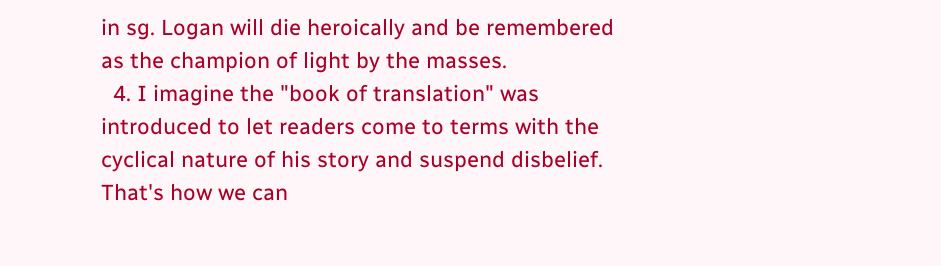in sg. Logan will die heroically and be remembered as the champion of light by the masses.
  4. I imagine the "book of translation" was introduced to let readers come to terms with the cyclical nature of his story and suspend disbelief. That's how we can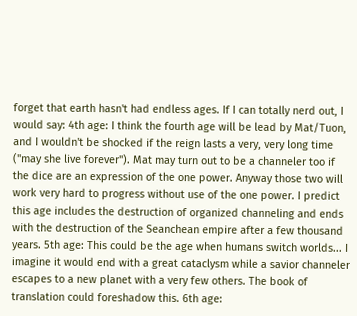forget that earth hasn't had endless ages. If I can totally nerd out, I would say: 4th age: I think the fourth age will be lead by Mat/Tuon, and I wouldn't be shocked if the reign lasts a very, very long time ("may she live forever"). Mat may turn out to be a channeler too if the dice are an expression of the one power. Anyway those two will work very hard to progress without use of the one power. I predict this age includes the destruction of organized channeling and ends with the destruction of the Seanchean empire after a few thousand years. 5th age: This could be the age when humans switch worlds... I imagine it would end with a great cataclysm while a savior channeler escapes to a new planet with a very few others. The book of translation could foreshadow this. 6th age: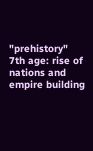"prehistory" 7th age: rise of nations and empire building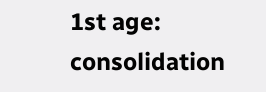1st age: consolidation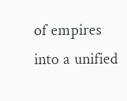of empires into a unified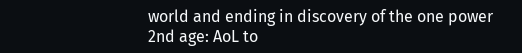world and ending in discovery of the one power 2nd age: AoL to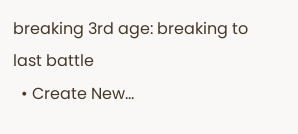breaking 3rd age: breaking to last battle
  • Create New...